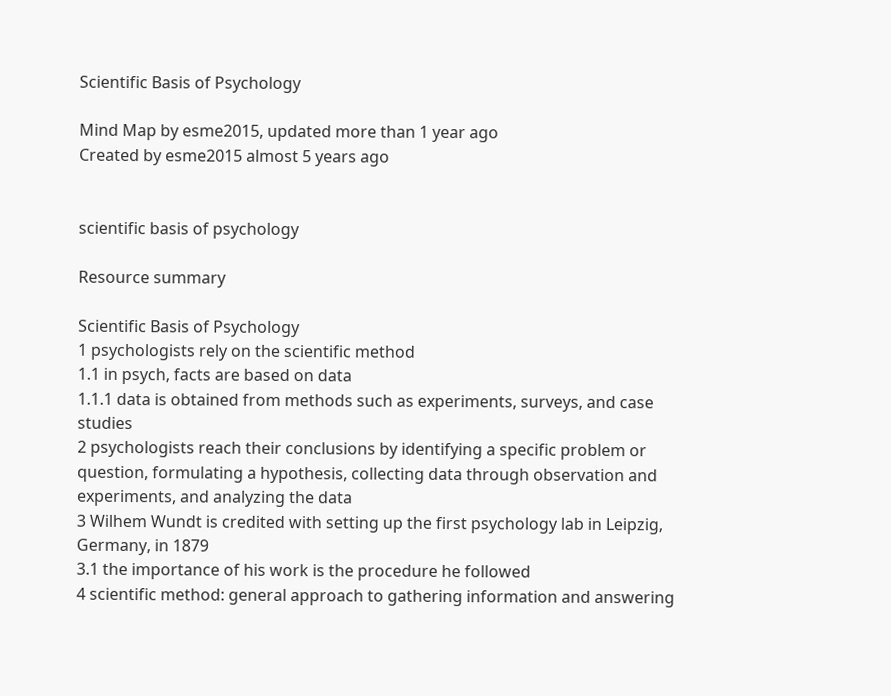Scientific Basis of Psychology

Mind Map by esme2015, updated more than 1 year ago
Created by esme2015 almost 5 years ago


scientific basis of psychology

Resource summary

Scientific Basis of Psychology
1 psychologists rely on the scientific method
1.1 in psych, facts are based on data
1.1.1 data is obtained from methods such as experiments, surveys, and case studies
2 psychologists reach their conclusions by identifying a specific problem or question, formulating a hypothesis, collecting data through observation and experiments, and analyzing the data
3 Wilhem Wundt is credited with setting up the first psychology lab in Leipzig, Germany, in 1879
3.1 the importance of his work is the procedure he followed
4 scientific method: general approach to gathering information and answering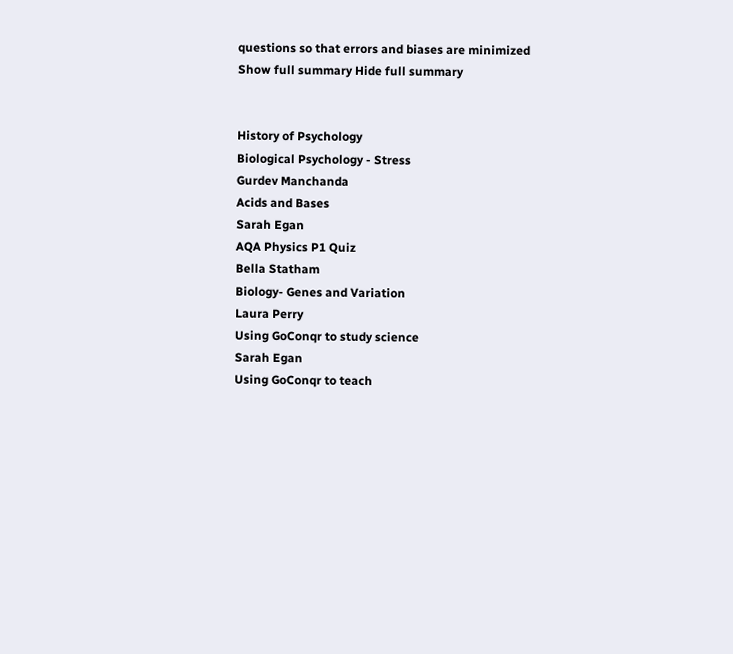questions so that errors and biases are minimized
Show full summary Hide full summary


History of Psychology
Biological Psychology - Stress
Gurdev Manchanda
Acids and Bases
Sarah Egan
AQA Physics P1 Quiz
Bella Statham
Biology- Genes and Variation
Laura Perry
Using GoConqr to study science
Sarah Egan
Using GoConqr to teach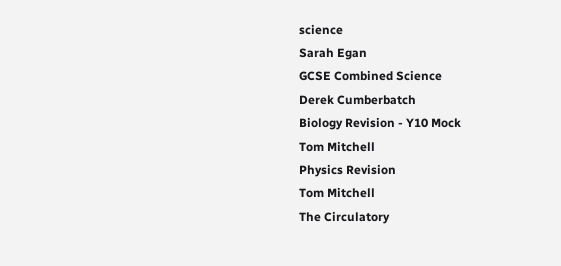science
Sarah Egan
GCSE Combined Science
Derek Cumberbatch
Biology Revision - Y10 Mock
Tom Mitchell
Physics Revision
Tom Mitchell
The Circulatory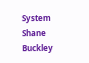System
Shane Buckley